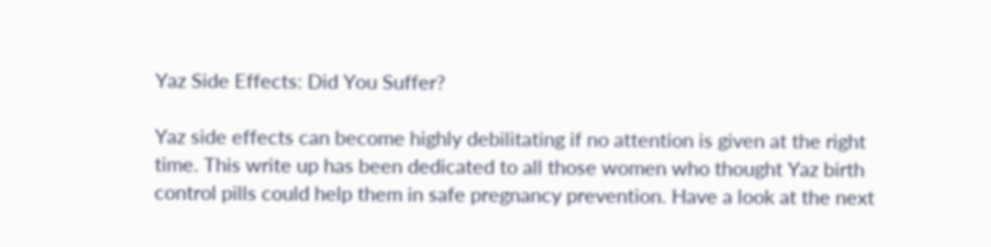Yaz Side Effects: Did You Suffer?

Yaz side effects can become highly debilitating if no attention is given at the right time. This write up has been dedicated to all those women who thought Yaz birth control pills could help them in safe pregnancy prevention. Have a look at the next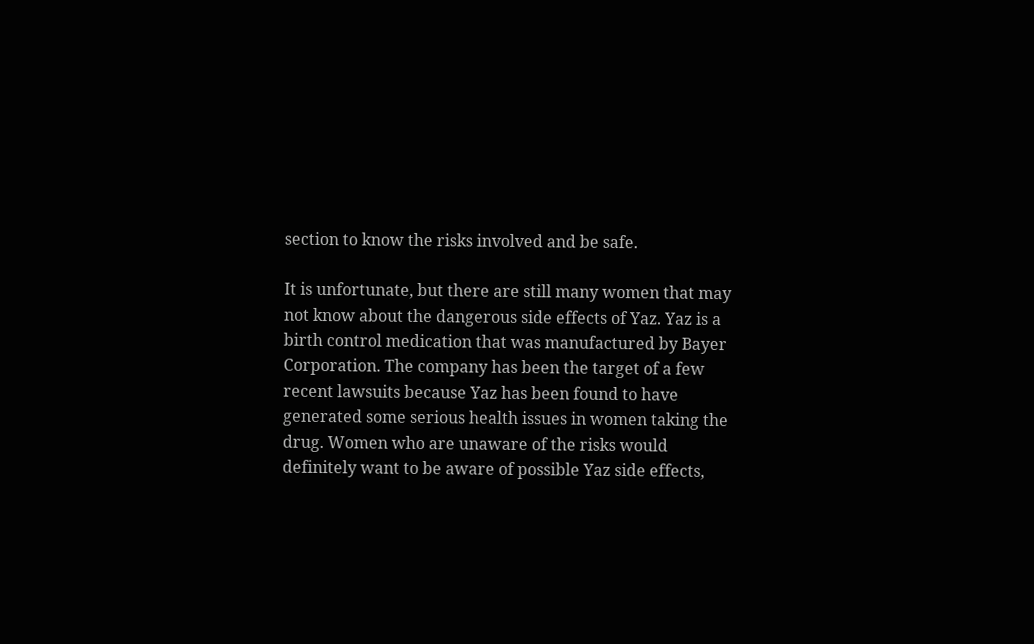section to know the risks involved and be safe.

It is unfortunate, but there are still many women that may not know about the dangerous side effects of Yaz. Yaz is a birth control medication that was manufactured by Bayer Corporation. The company has been the target of a few recent lawsuits because Yaz has been found to have generated some serious health issues in women taking the drug. Women who are unaware of the risks would definitely want to be aware of possible Yaz side effects,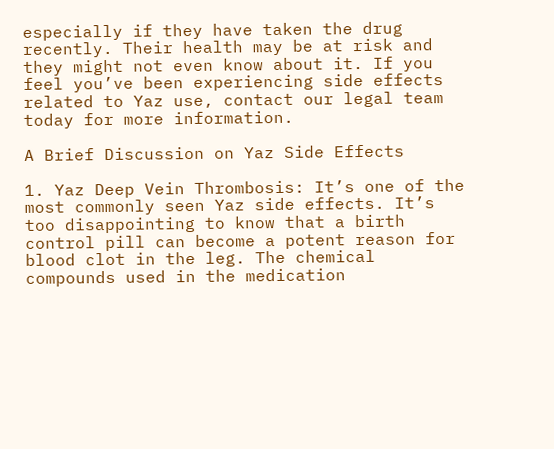especially if they have taken the drug recently. Their health may be at risk and they might not even know about it. If you feel you’ve been experiencing side effects related to Yaz use, contact our legal team today for more information.

A Brief Discussion on Yaz Side Effects

1. Yaz Deep Vein Thrombosis: It’s one of the most commonly seen Yaz side effects. It’s too disappointing to know that a birth control pill can become a potent reason for blood clot in the leg. The chemical compounds used in the medication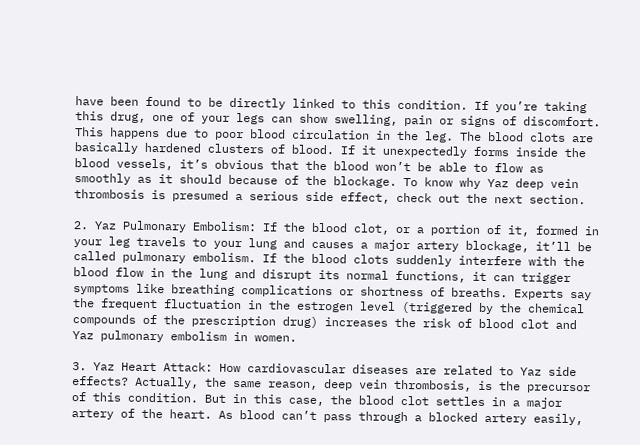have been found to be directly linked to this condition. If you’re taking this drug, one of your legs can show swelling, pain or signs of discomfort. This happens due to poor blood circulation in the leg. The blood clots are basically hardened clusters of blood. If it unexpectedly forms inside the blood vessels, it’s obvious that the blood won’t be able to flow as smoothly as it should because of the blockage. To know why Yaz deep vein thrombosis is presumed a serious side effect, check out the next section.

2. Yaz Pulmonary Embolism: If the blood clot, or a portion of it, formed in your leg travels to your lung and causes a major artery blockage, it’ll be called pulmonary embolism. If the blood clots suddenly interfere with the blood flow in the lung and disrupt its normal functions, it can trigger symptoms like breathing complications or shortness of breaths. Experts say the frequent fluctuation in the estrogen level (triggered by the chemical compounds of the prescription drug) increases the risk of blood clot and Yaz pulmonary embolism in women.

3. Yaz Heart Attack: How cardiovascular diseases are related to Yaz side effects? Actually, the same reason, deep vein thrombosis, is the precursor of this condition. But in this case, the blood clot settles in a major artery of the heart. As blood can’t pass through a blocked artery easily,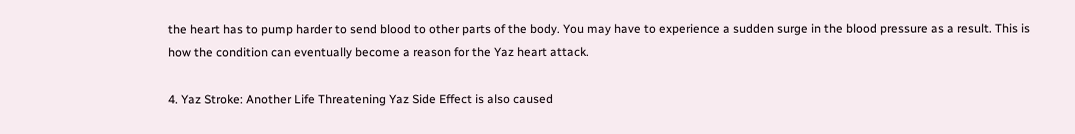the heart has to pump harder to send blood to other parts of the body. You may have to experience a sudden surge in the blood pressure as a result. This is how the condition can eventually become a reason for the Yaz heart attack.

4. Yaz Stroke: Another Life Threatening Yaz Side Effect is also caused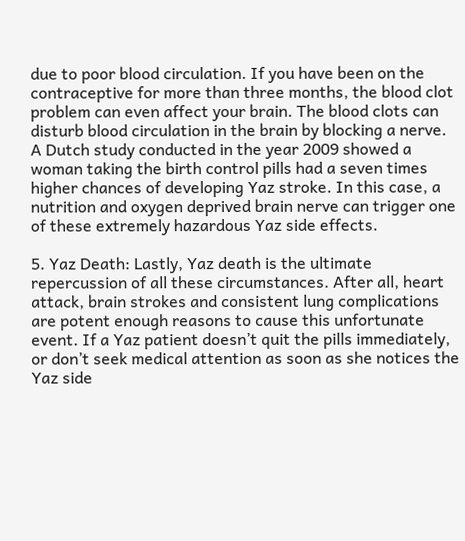due to poor blood circulation. If you have been on the contraceptive for more than three months, the blood clot problem can even affect your brain. The blood clots can disturb blood circulation in the brain by blocking a nerve. A Dutch study conducted in the year 2009 showed a woman taking the birth control pills had a seven times higher chances of developing Yaz stroke. In this case, a nutrition and oxygen deprived brain nerve can trigger one of these extremely hazardous Yaz side effects.

5. Yaz Death: Lastly, Yaz death is the ultimate repercussion of all these circumstances. After all, heart attack, brain strokes and consistent lung complications are potent enough reasons to cause this unfortunate event. If a Yaz patient doesn’t quit the pills immediately, or don’t seek medical attention as soon as she notices the Yaz side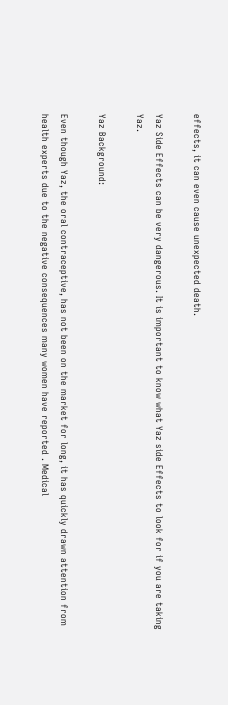effects, it can even cause unexpected death.

Yaz Side Effects can be very dangerous. It is important to know what Yaz side Effects to look for if you are taking Yaz.

Yaz Background:

Even though Yaz, the oral contraceptive, has not been on the market for long, it has quickly drawn attention from health experts due to the negative consequences many women have reported . Medical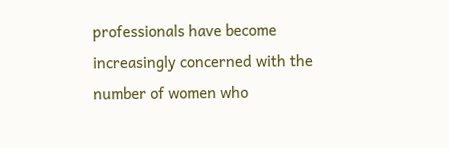professionals have become increasingly concerned with the number of women who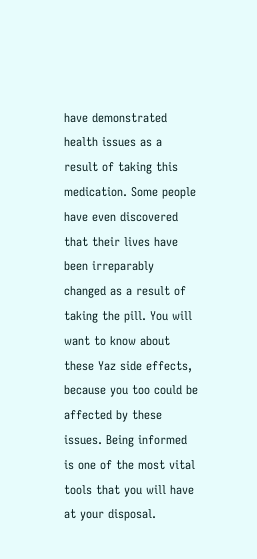have demonstrated health issues as a result of taking this medication. Some people have even discovered that their lives have been irreparably changed as a result of taking the pill. You will want to know about these Yaz side effects, because you too could be affected by these issues. Being informed is one of the most vital tools that you will have at your disposal.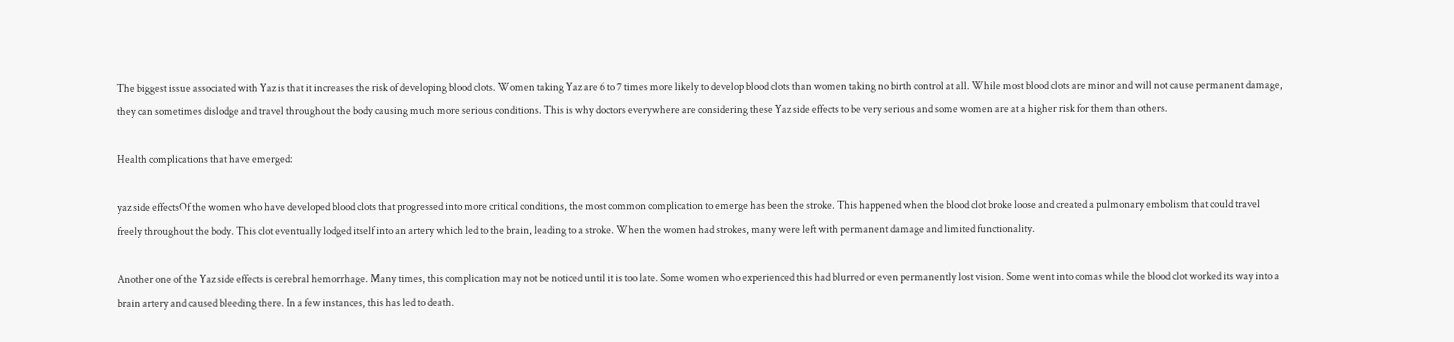The biggest issue associated with Yaz is that it increases the risk of developing blood clots. Women taking Yaz are 6 to 7 times more likely to develop blood clots than women taking no birth control at all. While most blood clots are minor and will not cause permanent damage, they can sometimes dislodge and travel throughout the body causing much more serious conditions. This is why doctors everywhere are considering these Yaz side effects to be very serious and some women are at a higher risk for them than others.

Health complications that have emerged:

yaz side effectsOf the women who have developed blood clots that progressed into more critical conditions, the most common complication to emerge has been the stroke. This happened when the blood clot broke loose and created a pulmonary embolism that could travel freely throughout the body. This clot eventually lodged itself into an artery which led to the brain, leading to a stroke. When the women had strokes, many were left with permanent damage and limited functionality.

Another one of the Yaz side effects is cerebral hemorrhage. Many times, this complication may not be noticed until it is too late. Some women who experienced this had blurred or even permanently lost vision. Some went into comas while the blood clot worked its way into a brain artery and caused bleeding there. In a few instances, this has led to death.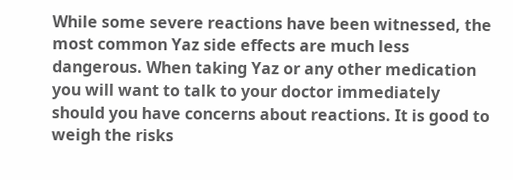While some severe reactions have been witnessed, the most common Yaz side effects are much less dangerous. When taking Yaz or any other medication you will want to talk to your doctor immediately should you have concerns about reactions. It is good to weigh the risks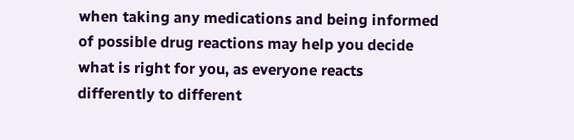when taking any medications and being informed of possible drug reactions may help you decide what is right for you, as everyone reacts differently to different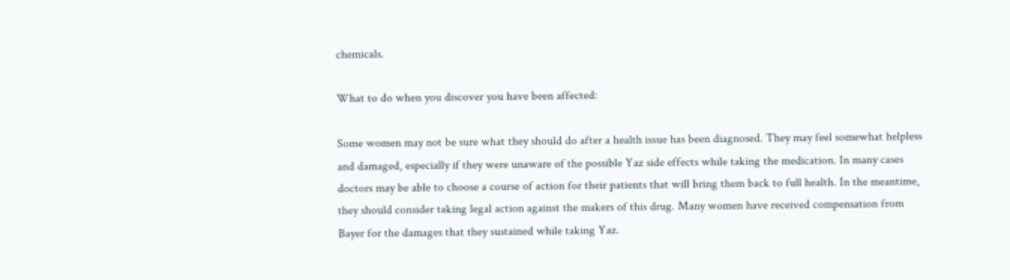chemicals.

What to do when you discover you have been affected:

Some women may not be sure what they should do after a health issue has been diagnosed. They may feel somewhat helpless and damaged, especially if they were unaware of the possible Yaz side effects while taking the medication. In many cases doctors may be able to choose a course of action for their patients that will bring them back to full health. In the meantime, they should consider taking legal action against the makers of this drug. Many women have received compensation from Bayer for the damages that they sustained while taking Yaz.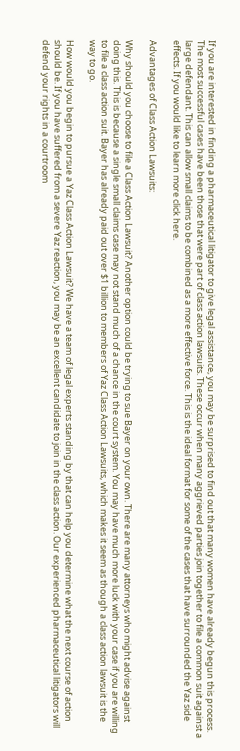If you are interested in finding a pharmaceutical litigator to give legal assistance, you may be surprised to find out that many women have already begun this process. The most successful cases have been those that were part of class action lawsuits. These occur when many aggrieved parties join together to file a common suit against a large defendant. This can allow small claims to be combined as a more effective force. This is the ideal format for some of the cases that have surrounded the Yaz side effects. If you would like to learn more click here.

Advantages of Class Action Lawsuits:

Why should you choose to file a Class Action Lawsuit? Another option could be trying to sue Bayer on your own. There are many attorneys who might advise against doing this. This is because a single small claims case may not stand much of a chance in the court system. You may have much more luck with your case if you are willing to file a class action suit. Bayer has already paid out over $1 billion to members of Yaz Class Action Lawsuits, which makes it seem as though a class action lawsuit is the way to go.

How would you begin to pursue a Yaz Class Action Lawsuit? We have a team of legal experts standing by that can help you determine what the next course of action should be. If you have suffered from a severe Yaz reaction, you may be an excellent candidate to join in the class action. Our experienced pharmaceutical litigators will defend your rights in a courtroom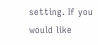setting. If you would like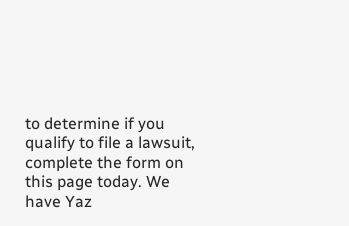to determine if you qualify to file a lawsuit, complete the form on this page today. We have Yaz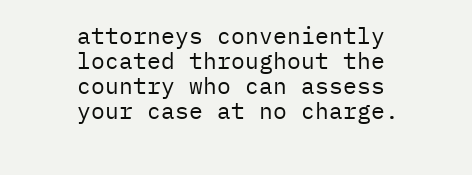attorneys conveniently located throughout the country who can assess your case at no charge.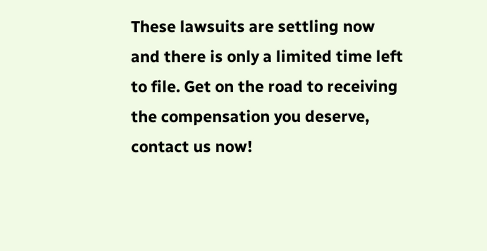These lawsuits are settling now and there is only a limited time left to file. Get on the road to receiving the compensation you deserve, contact us now!